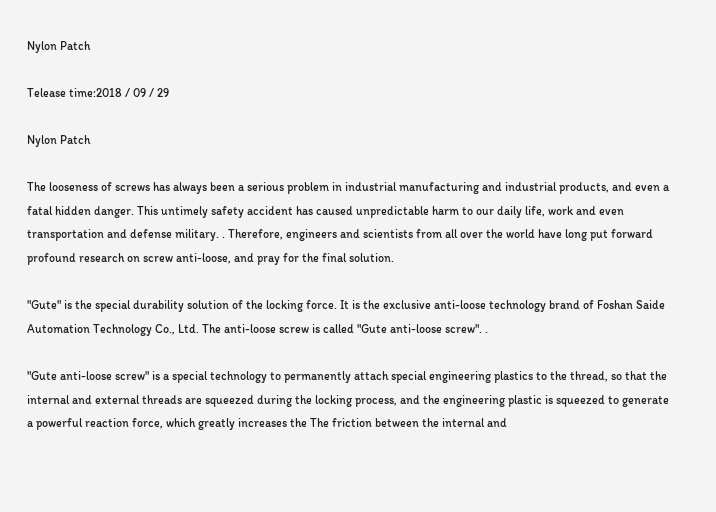Nylon Patch

Telease time:2018 / 09 / 29

Nylon Patch

The looseness of screws has always been a serious problem in industrial manufacturing and industrial products, and even a fatal hidden danger. This untimely safety accident has caused unpredictable harm to our daily life, work and even transportation and defense military. . Therefore, engineers and scientists from all over the world have long put forward profound research on screw anti-loose, and pray for the final solution.

"Gute" is the special durability solution of the locking force. It is the exclusive anti-loose technology brand of Foshan Saide Automation Technology Co., Ltd. The anti-loose screw is called "Gute anti-loose screw". .

"Gute anti-loose screw" is a special technology to permanently attach special engineering plastics to the thread, so that the internal and external threads are squeezed during the locking process, and the engineering plastic is squeezed to generate a powerful reaction force, which greatly increases the The friction between the internal and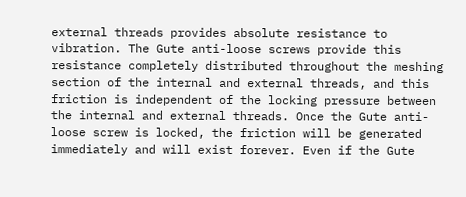external threads provides absolute resistance to vibration. The Gute anti-loose screws provide this resistance completely distributed throughout the meshing section of the internal and external threads, and this friction is independent of the locking pressure between the internal and external threads. Once the Gute anti-loose screw is locked, the friction will be generated immediately and will exist forever. Even if the Gute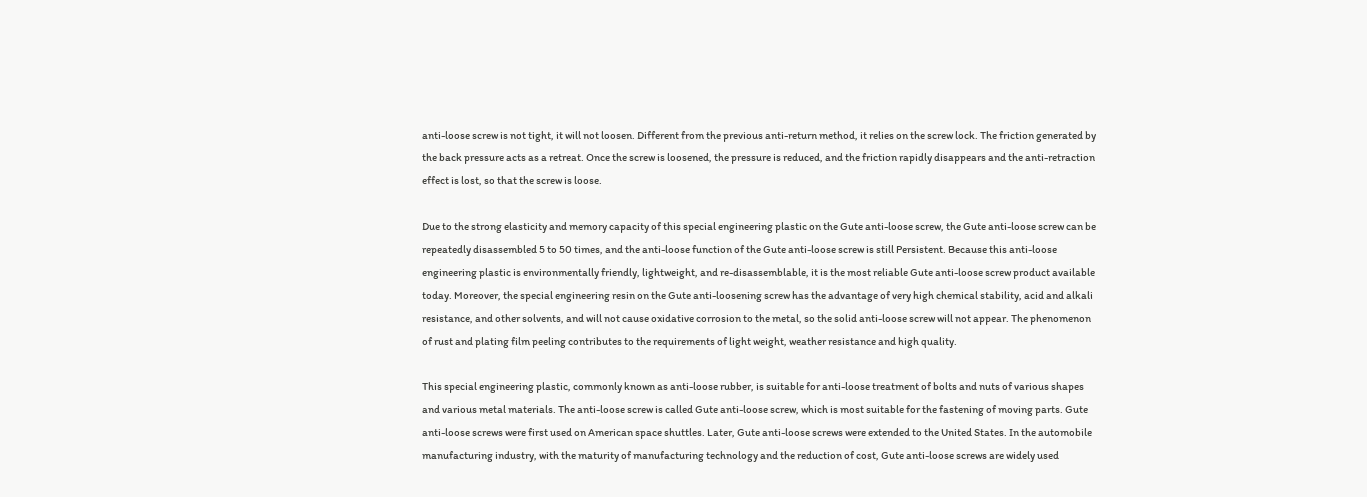anti-loose screw is not tight, it will not loosen. Different from the previous anti-return method, it relies on the screw lock. The friction generated by the back pressure acts as a retreat. Once the screw is loosened, the pressure is reduced, and the friction rapidly disappears and the anti-retraction effect is lost, so that the screw is loose.

Due to the strong elasticity and memory capacity of this special engineering plastic on the Gute anti-loose screw, the Gute anti-loose screw can be repeatedly disassembled 5 to 50 times, and the anti-loose function of the Gute anti-loose screw is still Persistent. Because this anti-loose engineering plastic is environmentally friendly, lightweight, and re-disassemblable, it is the most reliable Gute anti-loose screw product available today. Moreover, the special engineering resin on the Gute anti-loosening screw has the advantage of very high chemical stability, acid and alkali resistance, and other solvents, and will not cause oxidative corrosion to the metal, so the solid anti-loose screw will not appear. The phenomenon of rust and plating film peeling contributes to the requirements of light weight, weather resistance and high quality.

This special engineering plastic, commonly known as anti-loose rubber, is suitable for anti-loose treatment of bolts and nuts of various shapes and various metal materials. The anti-loose screw is called Gute anti-loose screw, which is most suitable for the fastening of moving parts. Gute anti-loose screws were first used on American space shuttles. Later, Gute anti-loose screws were extended to the United States. In the automobile manufacturing industry, with the maturity of manufacturing technology and the reduction of cost, Gute anti-loose screws are widely used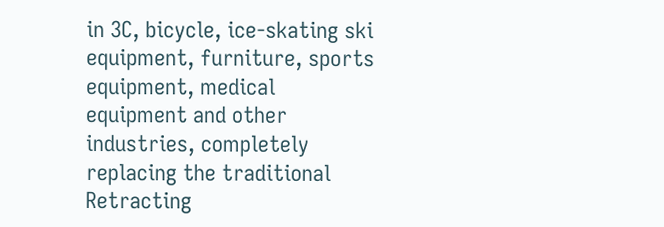in 3C, bicycle, ice-skating ski equipment, furniture, sports equipment, medical equipment and other industries, completely replacing the traditional Retracting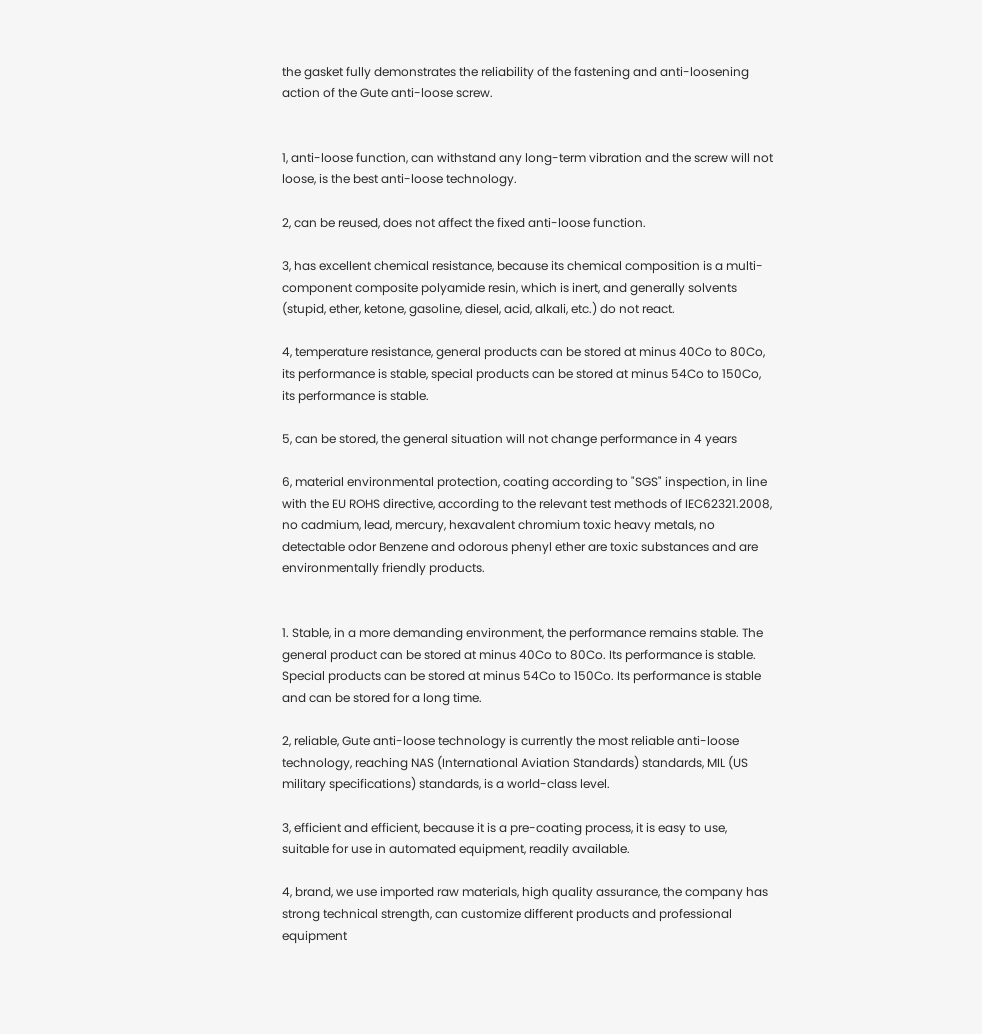the gasket fully demonstrates the reliability of the fastening and anti-loosening action of the Gute anti-loose screw.


1, anti-loose function, can withstand any long-term vibration and the screw will not loose, is the best anti-loose technology.

2, can be reused, does not affect the fixed anti-loose function.

3, has excellent chemical resistance, because its chemical composition is a multi-component composite polyamide resin, which is inert, and generally solvents (stupid, ether, ketone, gasoline, diesel, acid, alkali, etc.) do not react.

4, temperature resistance, general products can be stored at minus 40Co to 80Co, its performance is stable, special products can be stored at minus 54Co to 150Co, its performance is stable.

5, can be stored, the general situation will not change performance in 4 years

6, material environmental protection, coating according to "SGS" inspection, in line with the EU ROHS directive, according to the relevant test methods of IEC62321.2008, no cadmium, lead, mercury, hexavalent chromium toxic heavy metals, no detectable odor Benzene and odorous phenyl ether are toxic substances and are environmentally friendly products.


1. Stable, in a more demanding environment, the performance remains stable. The general product can be stored at minus 40Co to 80Co. Its performance is stable. Special products can be stored at minus 54Co to 150Co. Its performance is stable and can be stored for a long time.

2, reliable, Gute anti-loose technology is currently the most reliable anti-loose technology, reaching NAS (International Aviation Standards) standards, MIL (US military specifications) standards, is a world-class level.

3, efficient and efficient, because it is a pre-coating process, it is easy to use, suitable for use in automated equipment, readily available.

4, brand, we use imported raw materials, high quality assurance, the company has strong technical strength, can customize different products and professional equipment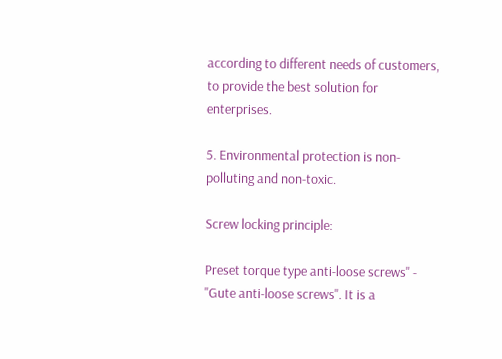according to different needs of customers, to provide the best solution for enterprises.

5. Environmental protection is non-polluting and non-toxic.

Screw locking principle:

Preset torque type anti-loose screws" - "Gute anti-loose screws". It is a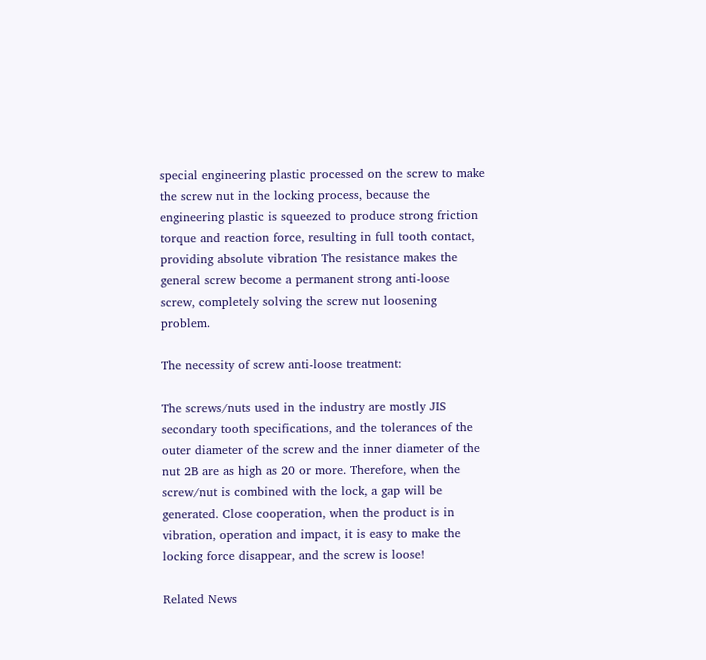special engineering plastic processed on the screw to make the screw nut in the locking process, because the engineering plastic is squeezed to produce strong friction torque and reaction force, resulting in full tooth contact, providing absolute vibration The resistance makes the general screw become a permanent strong anti-loose screw, completely solving the screw nut loosening problem.

The necessity of screw anti-loose treatment:

The screws/nuts used in the industry are mostly JIS secondary tooth specifications, and the tolerances of the outer diameter of the screw and the inner diameter of the nut 2B are as high as 20 or more. Therefore, when the screw/nut is combined with the lock, a gap will be generated. Close cooperation, when the product is in vibration, operation and impact, it is easy to make the locking force disappear, and the screw is loose!

Related News